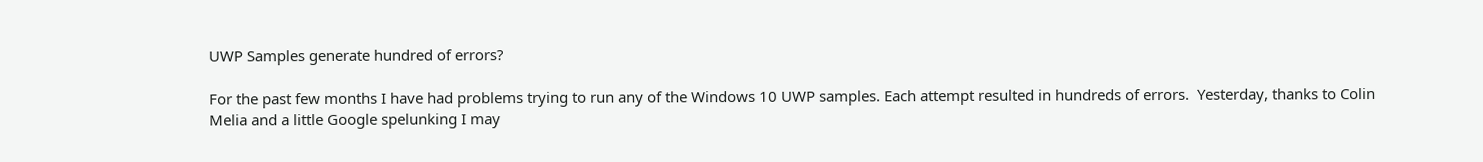UWP Samples generate hundred of errors?

For the past few months I have had problems trying to run any of the Windows 10 UWP samples. Each attempt resulted in hundreds of errors.  Yesterday, thanks to Colin Melia and a little Google spelunking I may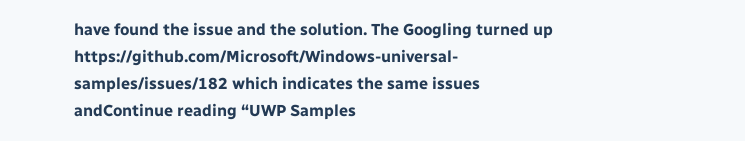have found the issue and the solution. The Googling turned up https://github.com/Microsoft/Windows-universal-samples/issues/182 which indicates the same issues andContinue reading “UWP Samples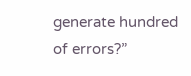generate hundred of errors?”